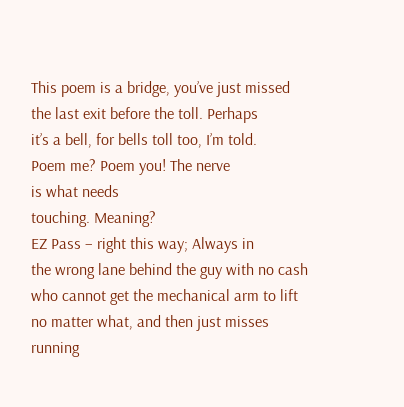This poem is a bridge, you’ve just missed
the last exit before the toll. Perhaps
it’s a bell, for bells toll too, I’m told.
Poem me? Poem you! The nerve
is what needs
touching. Meaning?
EZ Pass – right this way; Always in
the wrong lane behind the guy with no cash
who cannot get the mechanical arm to lift
no matter what, and then just misses running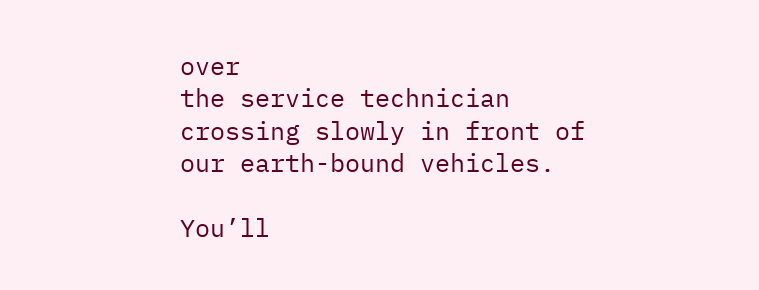over
the service technician crossing slowly in front of
our earth-bound vehicles.

You’ll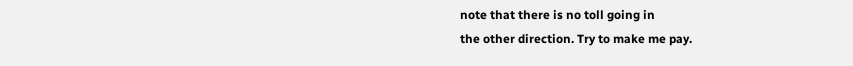note that there is no toll going in
the other direction. Try to make me pay.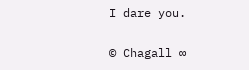I dare you.

© Chagall ∞